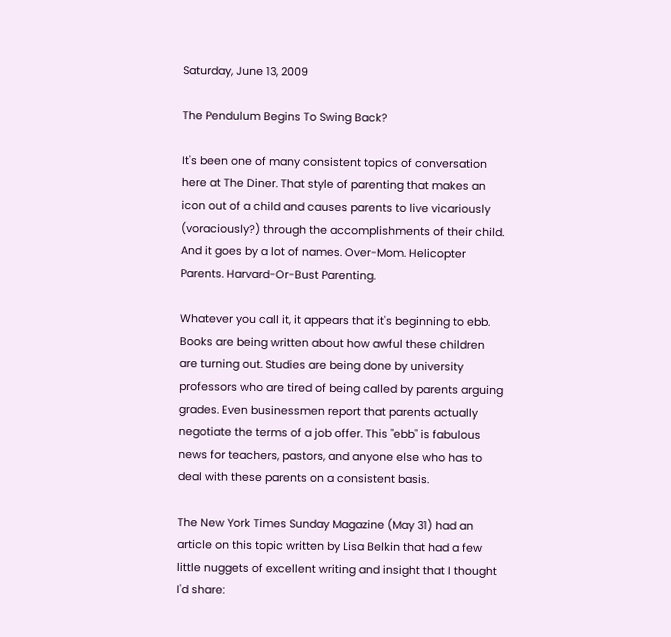Saturday, June 13, 2009

The Pendulum Begins To Swing Back?

It's been one of many consistent topics of conversation here at The Diner. That style of parenting that makes an icon out of a child and causes parents to live vicariously (voraciously?) through the accomplishments of their child. And it goes by a lot of names. Over-Mom. Helicopter Parents. Harvard-Or-Bust Parenting.

Whatever you call it, it appears that it's beginning to ebb. Books are being written about how awful these children are turning out. Studies are being done by university professors who are tired of being called by parents arguing grades. Even businessmen report that parents actually negotiate the terms of a job offer. This "ebb" is fabulous news for teachers, pastors, and anyone else who has to deal with these parents on a consistent basis.

The New York Times Sunday Magazine (May 31) had an article on this topic written by Lisa Belkin that had a few little nuggets of excellent writing and insight that I thought I'd share: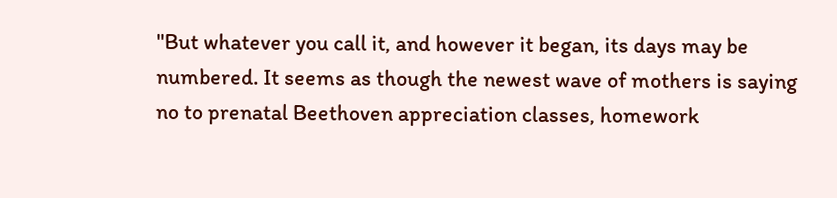"But whatever you call it, and however it began, its days may be numbered. It seems as though the newest wave of mothers is saying no to prenatal Beethoven appreciation classes, homework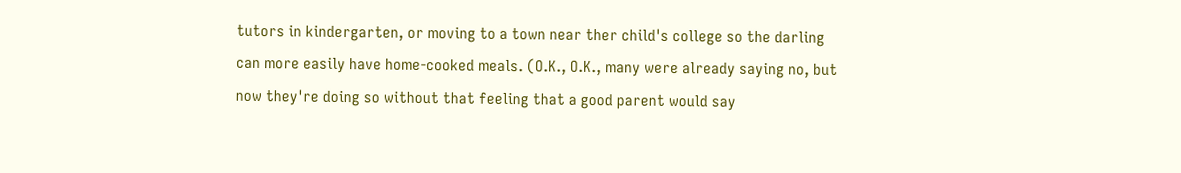tutors in kindergarten, or moving to a town near ther child's college so the darling can more easily have home-cooked meals. (O.K., O.K., many were already saying no, but now they're doing so without that feeling that a good parent would say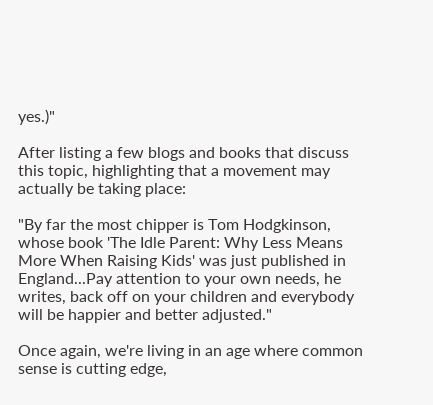yes.)"

After listing a few blogs and books that discuss this topic, highlighting that a movement may actually be taking place:

"By far the most chipper is Tom Hodgkinson, whose book 'The Idle Parent: Why Less Means More When Raising Kids' was just published in England...Pay attention to your own needs, he writes, back off on your children and everybody will be happier and better adjusted."

Once again, we're living in an age where common sense is cutting edge,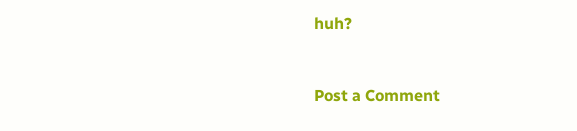huh?


Post a Comment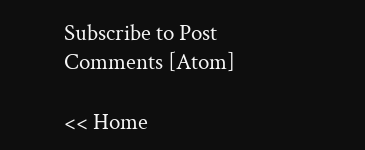Subscribe to Post Comments [Atom]

<< Home